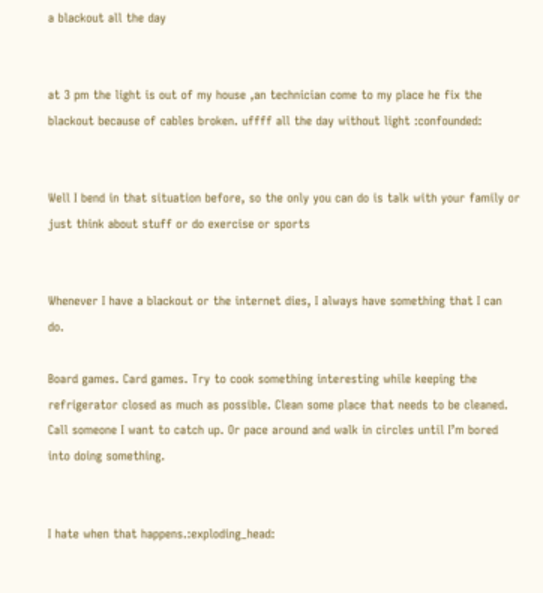a blackout all the day


at 3 pm the light is out of my house ,an technician come to my place he fix the blackout because of cables broken. uffff all the day without light :confounded:


Well I bend in that situation before, so the only you can do is talk with your family or just think about stuff or do exercise or sports


Whenever I have a blackout or the internet dies, I always have something that I can do.

Board games. Card games. Try to cook something interesting while keeping the refrigerator closed as much as possible. Clean some place that needs to be cleaned. Call someone I want to catch up. Or pace around and walk in circles until I’m bored into doing something.


I hate when that happens.:exploding_head: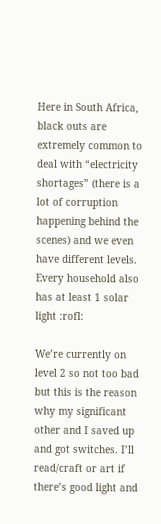Here in South Africa, black outs are extremely common to deal with “electricity shortages” (there is a lot of corruption happening behind the scenes) and we even have different levels.
Every household also has at least 1 solar light :rofl:

We’re currently on level 2 so not too bad but this is the reason why my significant other and I saved up and got switches. I’ll read/craft or art if there’s good light and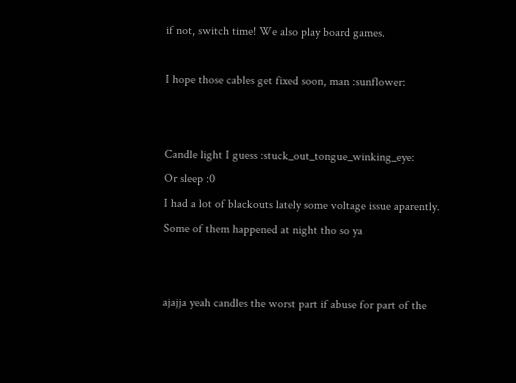if not, switch time! We also play board games.

I hope those cables get fixed soon, man :sunflower:


Candle light I guess :stuck_out_tongue_winking_eye:
Or sleep :0
I had a lot of blackouts lately some voltage issue aparently. Some of them happened at night tho so ya


ajajja yeah candles the worst part if abuse for part of the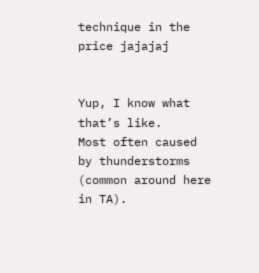technique in the price jajajaj


Yup, I know what that’s like.
Most often caused by thunderstorms (common around here in TA).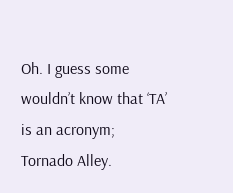Oh. I guess some wouldn’t know that ‘TA’ is an acronym; Tornado Alley.